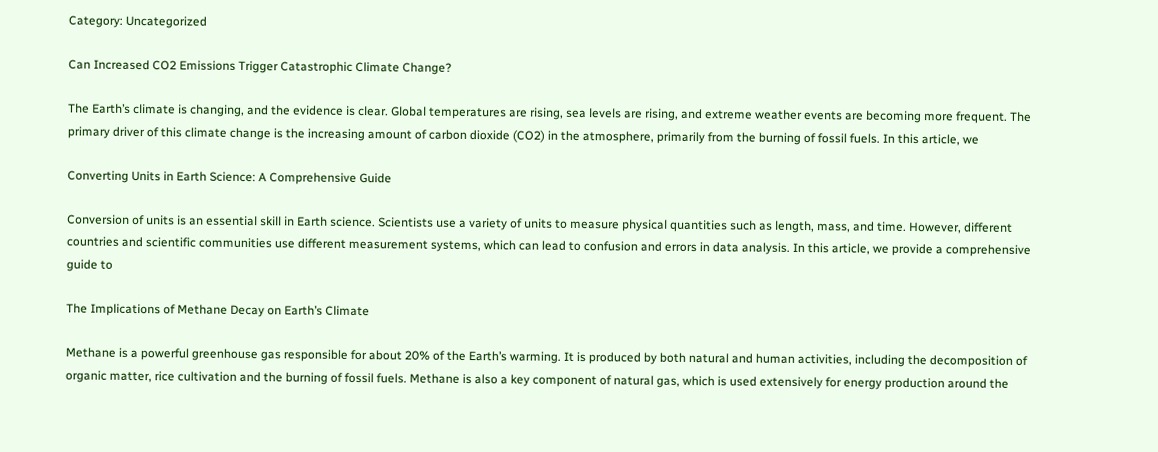Category: Uncategorized

Can Increased CO2 Emissions Trigger Catastrophic Climate Change?

The Earth’s climate is changing, and the evidence is clear. Global temperatures are rising, sea levels are rising, and extreme weather events are becoming more frequent. The primary driver of this climate change is the increasing amount of carbon dioxide (CO2) in the atmosphere, primarily from the burning of fossil fuels. In this article, we

Converting Units in Earth Science: A Comprehensive Guide

Conversion of units is an essential skill in Earth science. Scientists use a variety of units to measure physical quantities such as length, mass, and time. However, different countries and scientific communities use different measurement systems, which can lead to confusion and errors in data analysis. In this article, we provide a comprehensive guide to

The Implications of Methane Decay on Earth’s Climate

Methane is a powerful greenhouse gas responsible for about 20% of the Earth’s warming. It is produced by both natural and human activities, including the decomposition of organic matter, rice cultivation and the burning of fossil fuels. Methane is also a key component of natural gas, which is used extensively for energy production around the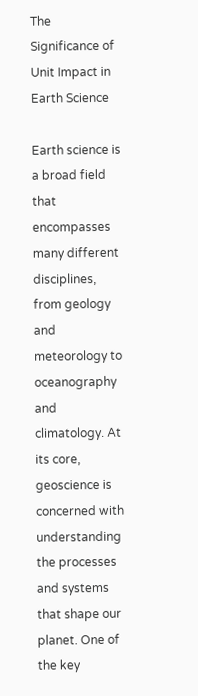The Significance of Unit Impact in Earth Science

Earth science is a broad field that encompasses many different disciplines, from geology and meteorology to oceanography and climatology. At its core, geoscience is concerned with understanding the processes and systems that shape our planet. One of the key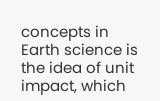concepts in Earth science is the idea of unit impact, which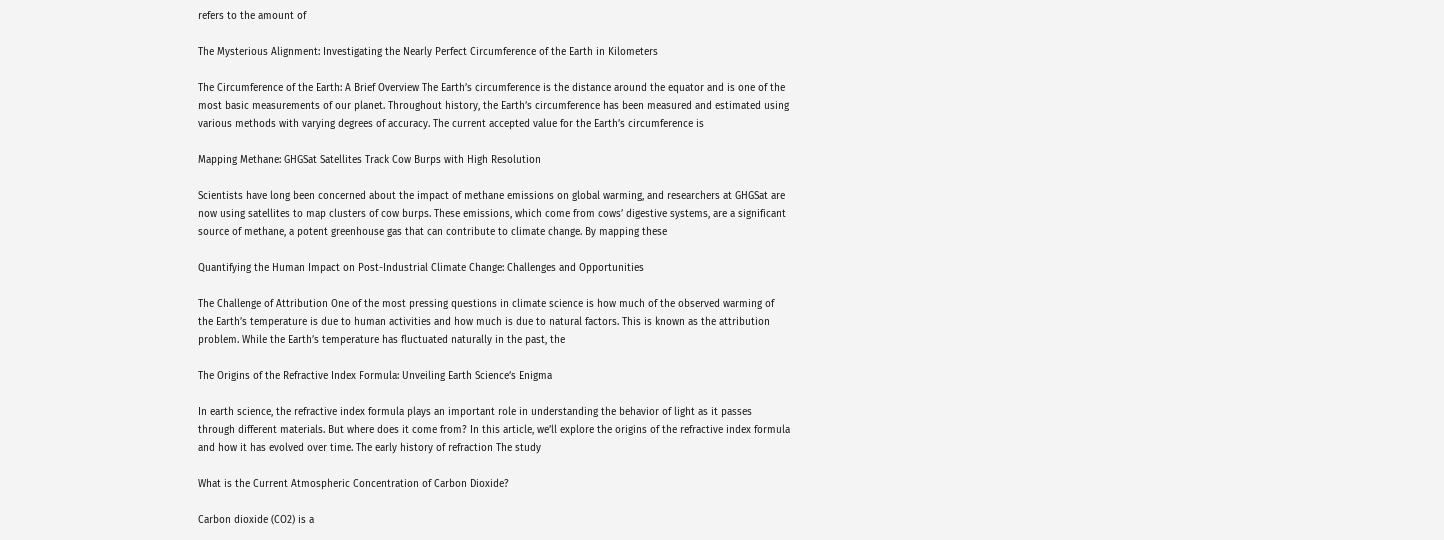refers to the amount of

The Mysterious Alignment: Investigating the Nearly Perfect Circumference of the Earth in Kilometers

The Circumference of the Earth: A Brief Overview The Earth’s circumference is the distance around the equator and is one of the most basic measurements of our planet. Throughout history, the Earth’s circumference has been measured and estimated using various methods with varying degrees of accuracy. The current accepted value for the Earth’s circumference is

Mapping Methane: GHGSat Satellites Track Cow Burps with High Resolution

Scientists have long been concerned about the impact of methane emissions on global warming, and researchers at GHGSat are now using satellites to map clusters of cow burps. These emissions, which come from cows’ digestive systems, are a significant source of methane, a potent greenhouse gas that can contribute to climate change. By mapping these

Quantifying the Human Impact on Post-Industrial Climate Change: Challenges and Opportunities

The Challenge of Attribution One of the most pressing questions in climate science is how much of the observed warming of the Earth’s temperature is due to human activities and how much is due to natural factors. This is known as the attribution problem. While the Earth’s temperature has fluctuated naturally in the past, the

The Origins of the Refractive Index Formula: Unveiling Earth Science’s Enigma

In earth science, the refractive index formula plays an important role in understanding the behavior of light as it passes through different materials. But where does it come from? In this article, we’ll explore the origins of the refractive index formula and how it has evolved over time. The early history of refraction The study

What is the Current Atmospheric Concentration of Carbon Dioxide?

Carbon dioxide (CO2) is a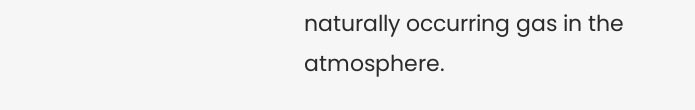naturally occurring gas in the atmosphere.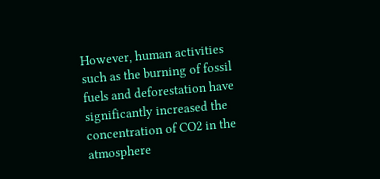However, human activities such as the burning of fossil fuels and deforestation have significantly increased the concentration of CO2 in the atmosphere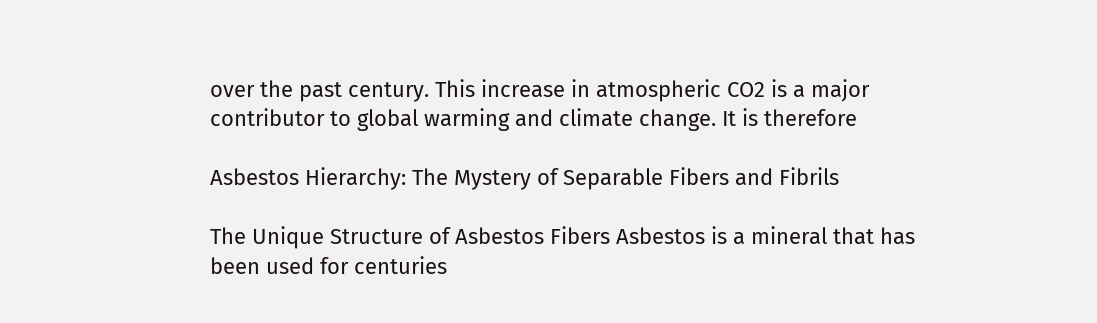over the past century. This increase in atmospheric CO2 is a major contributor to global warming and climate change. It is therefore

Asbestos Hierarchy: The Mystery of Separable Fibers and Fibrils

The Unique Structure of Asbestos Fibers Asbestos is a mineral that has been used for centuries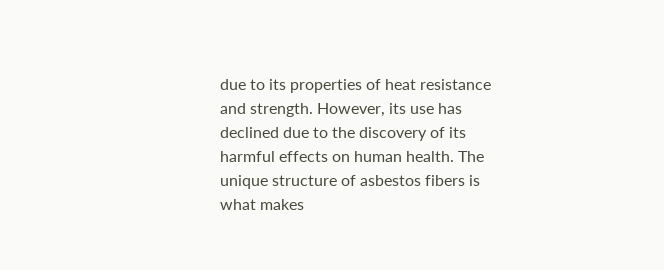due to its properties of heat resistance and strength. However, its use has declined due to the discovery of its harmful effects on human health. The unique structure of asbestos fibers is what makes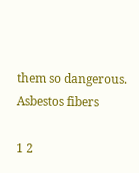them so dangerous. Asbestos fibers

1 2